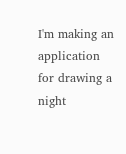I'm making an application for drawing a night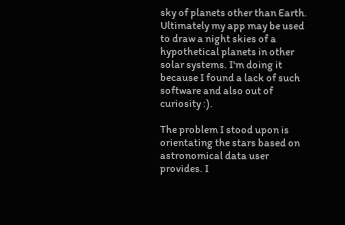sky of planets other than Earth. Ultimately my app may be used to draw a night skies of a hypothetical planets in other solar systems. I'm doing it because I found a lack of such software and also out of curiosity :).

The problem I stood upon is orientating the stars based on astronomical data user provides. I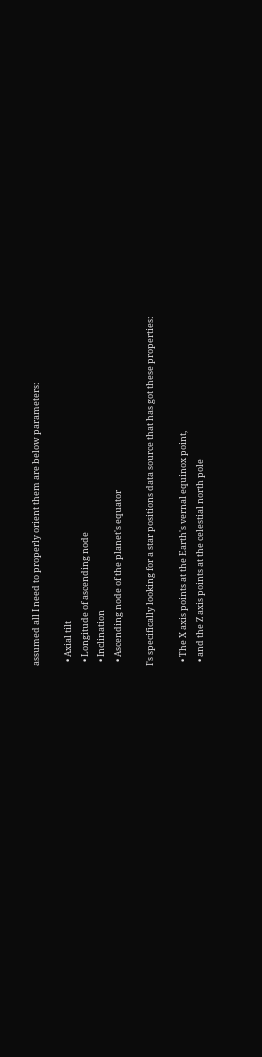assumed all I need to properly orient them are below parameters:

  • Axial tilt
  • Longitude of ascending node
  • Inclination
  • Ascending node of the planet's equator

I's specifically looking for a star positions data source that has got these properties:

  • The X axis points at the Earth's vernal equinox point,
  • and the Z axis points at the celestial north pole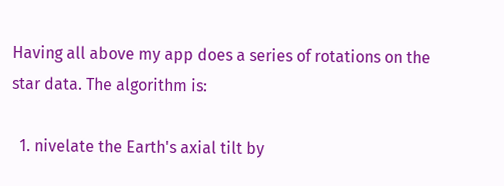Having all above my app does a series of rotations on the star data. The algorithm is:

  1. nivelate the Earth's axial tilt by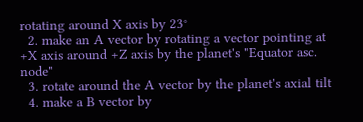rotating around X axis by 23°
  2. make an A vector by rotating a vector pointing at +X axis around +Z axis by the planet's "Equator asc. node"
  3. rotate around the A vector by the planet's axial tilt
  4. make a B vector by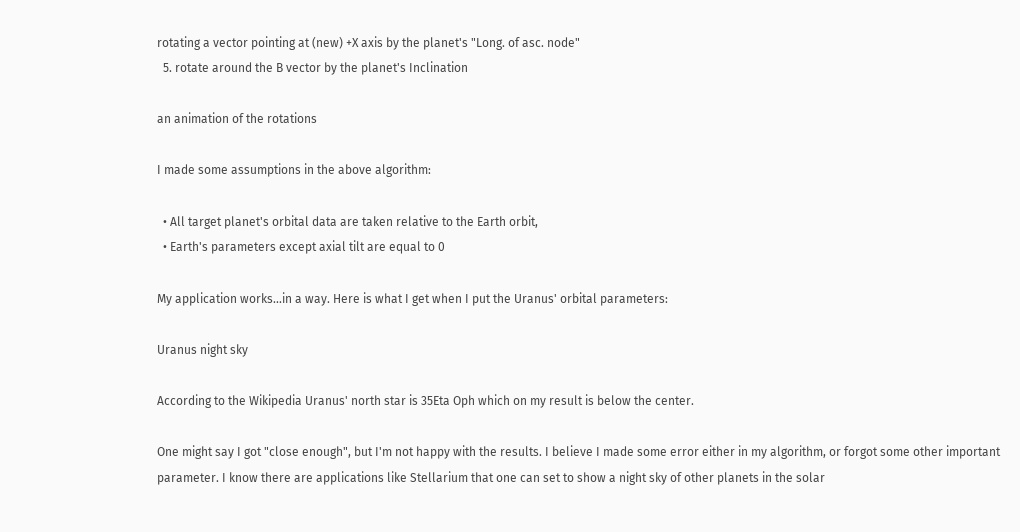rotating a vector pointing at (new) +X axis by the planet's "Long. of asc. node"
  5. rotate around the B vector by the planet's Inclination

an animation of the rotations

I made some assumptions in the above algorithm:

  • All target planet's orbital data are taken relative to the Earth orbit,
  • Earth's parameters except axial tilt are equal to 0

My application works...in a way. Here is what I get when I put the Uranus' orbital parameters:

Uranus night sky

According to the Wikipedia Uranus' north star is 35Eta Oph which on my result is below the center.

One might say I got "close enough", but I'm not happy with the results. I believe I made some error either in my algorithm, or forgot some other important parameter. I know there are applications like Stellarium that one can set to show a night sky of other planets in the solar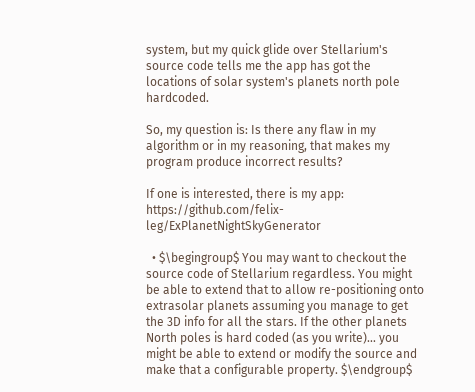system, but my quick glide over Stellarium's source code tells me the app has got the locations of solar system's planets north pole hardcoded.

So, my question is: Is there any flaw in my algorithm or in my reasoning, that makes my program produce incorrect results?

If one is interested, there is my app: https://github.com/felix-leg/ExPlanetNightSkyGenerator

  • $\begingroup$ You may want to checkout the source code of Stellarium regardless. You might be able to extend that to allow re-positioning onto extrasolar planets assuming you manage to get the 3D info for all the stars. If the other planets North poles is hard coded (as you write)... you might be able to extend or modify the source and make that a configurable property. $\endgroup$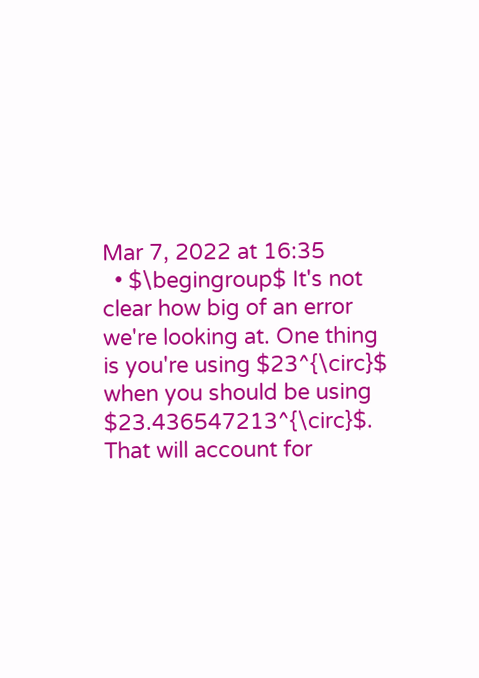Mar 7, 2022 at 16:35
  • $\begingroup$ It's not clear how big of an error we're looking at. One thing is you're using $23^{\circ}$ when you should be using $23.436547213^{\circ}$. That will account for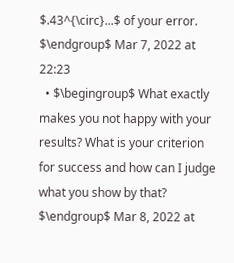$.43^{\circ}...$ of your error. $\endgroup$ Mar 7, 2022 at 22:23
  • $\begingroup$ What exactly makes you not happy with your results? What is your criterion for success and how can I judge what you show by that? $\endgroup$ Mar 8, 2022 at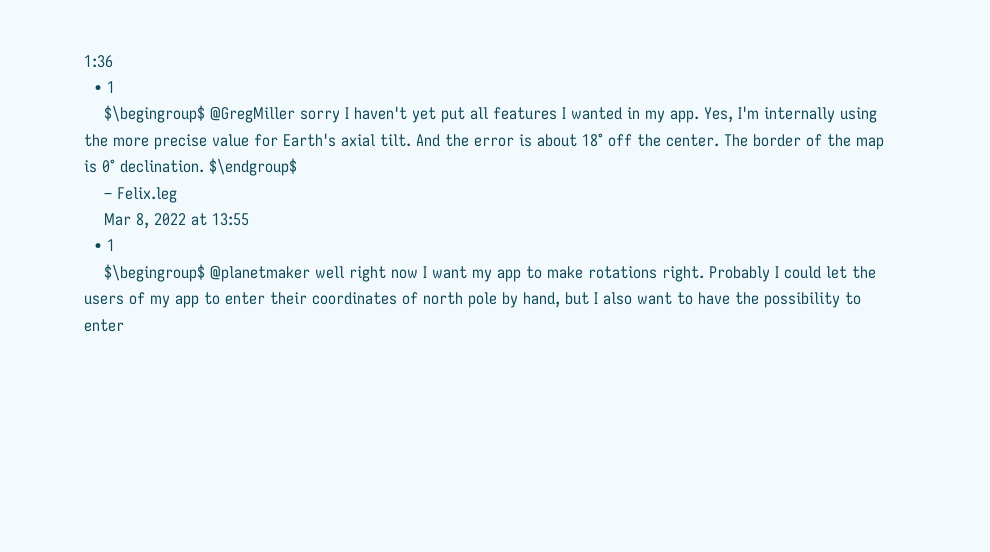1:36
  • 1
    $\begingroup$ @GregMiller sorry I haven't yet put all features I wanted in my app. Yes, I'm internally using the more precise value for Earth's axial tilt. And the error is about 18° off the center. The border of the map is 0° declination. $\endgroup$
    – Felix.leg
    Mar 8, 2022 at 13:55
  • 1
    $\begingroup$ @planetmaker well right now I want my app to make rotations right. Probably I could let the users of my app to enter their coordinates of north pole by hand, but I also want to have the possibility to enter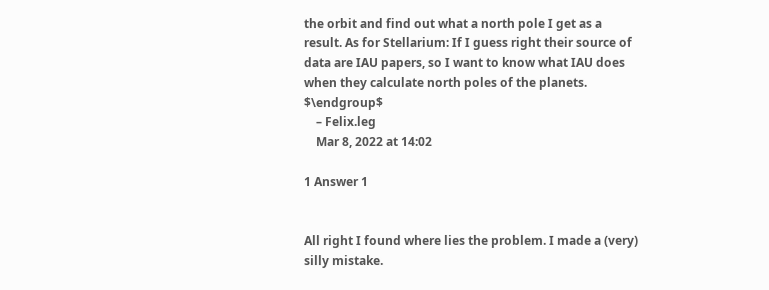the orbit and find out what a north pole I get as a result. As for Stellarium: If I guess right their source of data are IAU papers, so I want to know what IAU does when they calculate north poles of the planets. $\endgroup$
    – Felix.leg
    Mar 8, 2022 at 14:02

1 Answer 1


All right I found where lies the problem. I made a (very) silly mistake.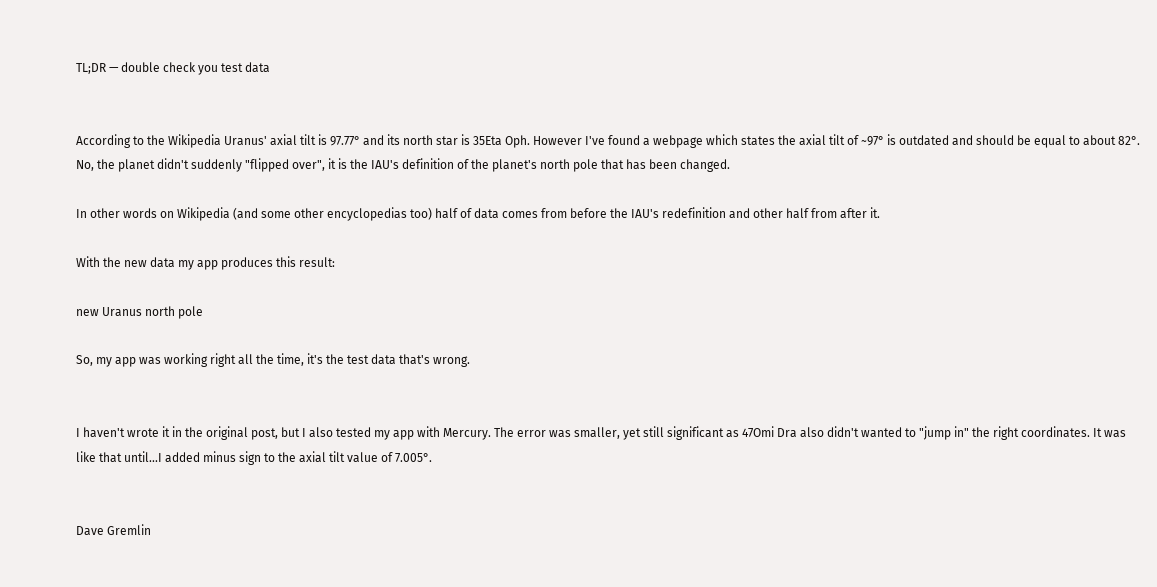TL;DR — double check you test data


According to the Wikipedia Uranus' axial tilt is 97.77° and its north star is 35Eta Oph. However I've found a webpage which states the axial tilt of ~97° is outdated and should be equal to about 82°. No, the planet didn't suddenly "flipped over", it is the IAU's definition of the planet's north pole that has been changed.

In other words on Wikipedia (and some other encyclopedias too) half of data comes from before the IAU's redefinition and other half from after it.

With the new data my app produces this result:

new Uranus north pole

So, my app was working right all the time, it's the test data that's wrong.


I haven't wrote it in the original post, but I also tested my app with Mercury. The error was smaller, yet still significant as 47Omi Dra also didn't wanted to "jump in" the right coordinates. It was like that until...I added minus sign to the axial tilt value of 7.005°.


Dave Gremlin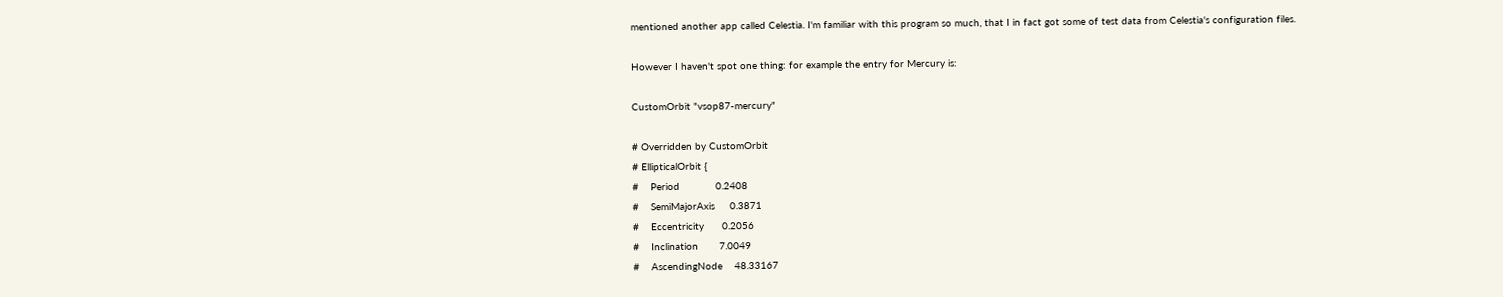mentioned another app called Celestia. I'm familiar with this program so much, that I in fact got some of test data from Celestia's configuration files.

However I haven't spot one thing: for example the entry for Mercury is:

CustomOrbit "vsop87-mercury"

# Overridden by CustomOrbit
# EllipticalOrbit {
#    Period            0.2408
#    SemiMajorAxis     0.3871
#    Eccentricity      0.2056
#    Inclination       7.0049
#    AscendingNode    48.33167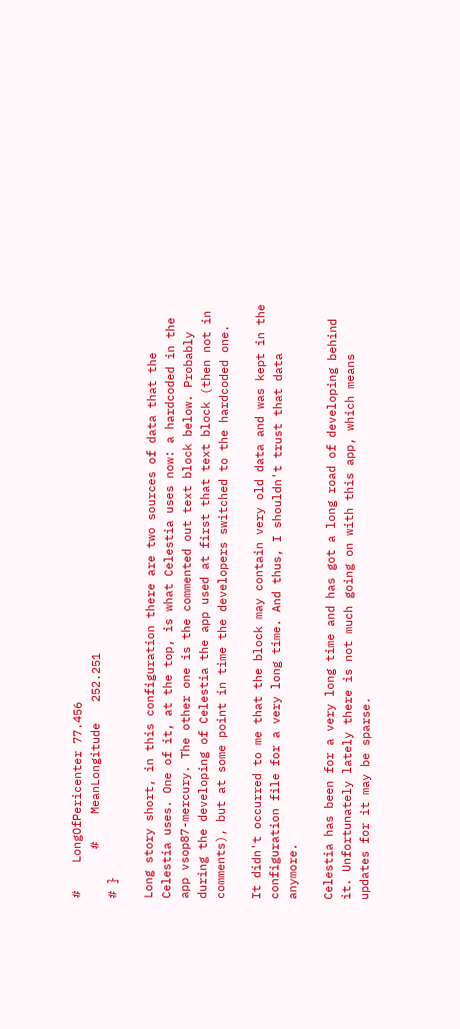#    LongOfPericenter 77.456
       #    MeanLongitude   252.251
# }

Long story short, in this configuration there are two sources of data that the Celestia uses. One of it, at the top, is what Celestia uses now: a hardcoded in the app vsop87-mercury. The other one is the commented out text block below. Probably during the developing of Celestia the app used at first that text block (then not in comments), but at some point in time the developers switched to the hardcoded one.

It didn't occurred to me that the block may contain very old data and was kept in the configuration file for a very long time. And thus, I shouldn't trust that data anymore.

Celestia has been for a very long time and has got a long road of developing behind it. Unfortunately lately there is not much going on with this app, which means updates for it may be sparse.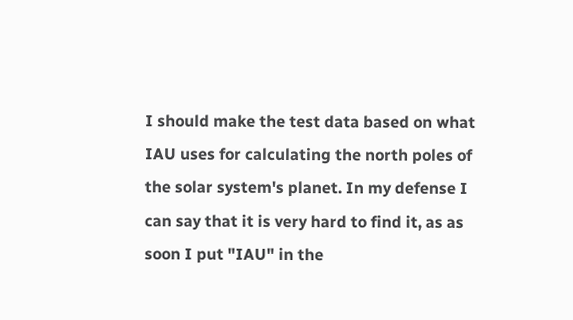I should make the test data based on what IAU uses for calculating the north poles of the solar system's planet. In my defense I can say that it is very hard to find it, as as soon I put "IAU" in the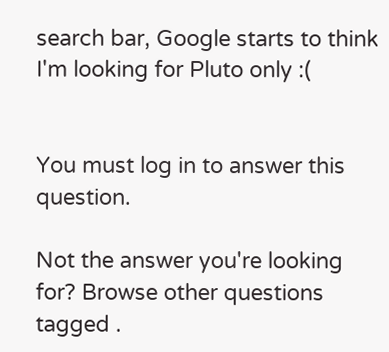search bar, Google starts to think I'm looking for Pluto only :(


You must log in to answer this question.

Not the answer you're looking for? Browse other questions tagged .